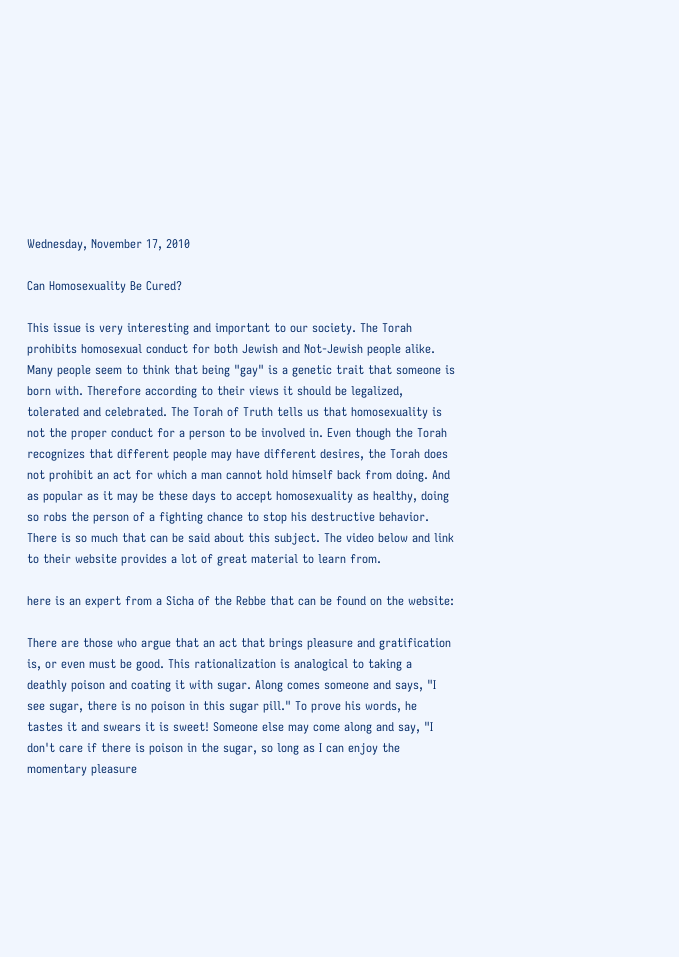Wednesday, November 17, 2010

Can Homosexuality Be Cured?

This issue is very interesting and important to our society. The Torah prohibits homosexual conduct for both Jewish and Not-Jewish people alike. Many people seem to think that being "gay" is a genetic trait that someone is born with. Therefore according to their views it should be legalized, tolerated and celebrated. The Torah of Truth tells us that homosexuality is not the proper conduct for a person to be involved in. Even though the Torah recognizes that different people may have different desires, the Torah does not prohibit an act for which a man cannot hold himself back from doing. And as popular as it may be these days to accept homosexuality as healthy, doing so robs the person of a fighting chance to stop his destructive behavior. There is so much that can be said about this subject. The video below and link to their website provides a lot of great material to learn from.

here is an expert from a Sicha of the Rebbe that can be found on the website:

There are those who argue that an act that brings pleasure and gratification is, or even must be good. This rationalization is analogical to taking a deathly poison and coating it with sugar. Along comes someone and says, "I see sugar, there is no poison in this sugar pill." To prove his words, he tastes it and swears it is sweet! Someone else may come along and say, "I don't care if there is poison in the sugar, so long as I can enjoy the momentary pleasure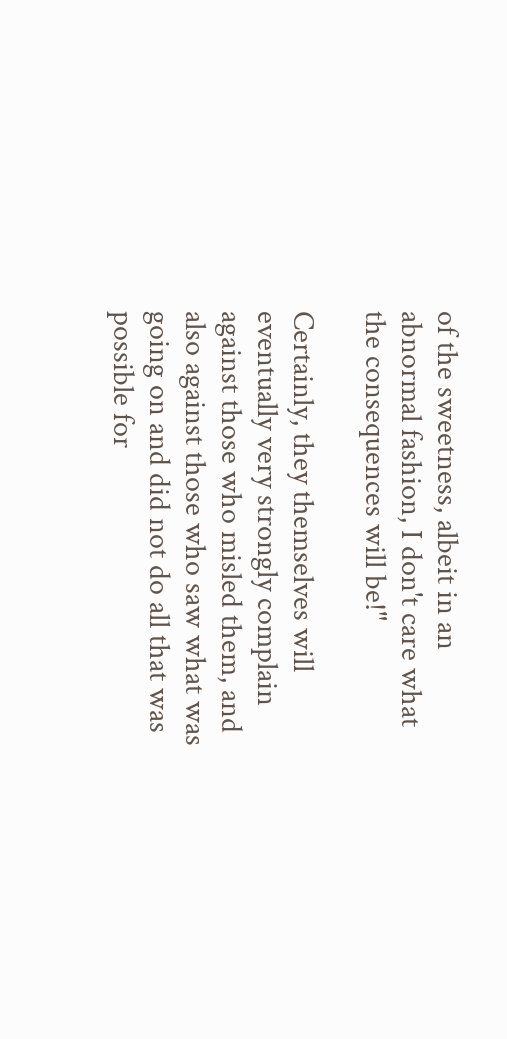of the sweetness, albeit in an abnormal fashion, I don't care what the consequences will be!"

Certainly, they themselves will eventually very strongly complain against those who misled them, and also against those who saw what was going on and did not do all that was possible for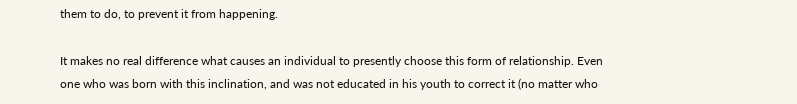them to do, to prevent it from happening.

It makes no real difference what causes an individual to presently choose this form of relationship. Even one who was born with this inclination, and was not educated in his youth to correct it (no matter who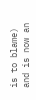is to blame) and is now an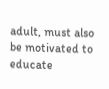adult, must also be motivated to educate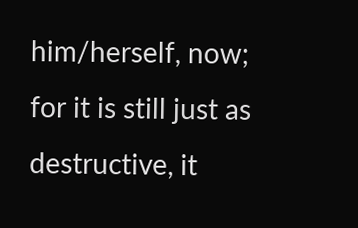him/herself, now; for it is still just as destructive, it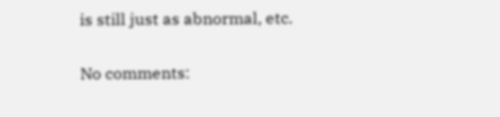is still just as abnormal, etc.

No comments: